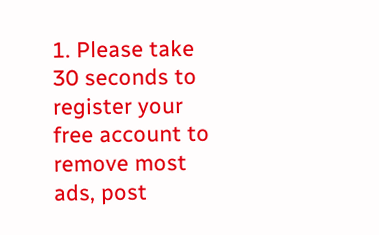1. Please take 30 seconds to register your free account to remove most ads, post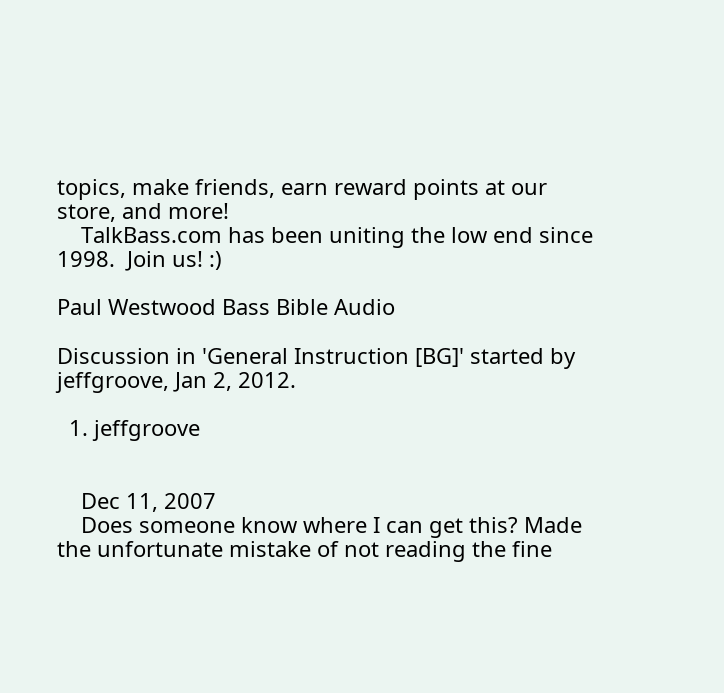topics, make friends, earn reward points at our store, and more!
    TalkBass.com has been uniting the low end since 1998.  Join us! :)

Paul Westwood Bass Bible Audio

Discussion in 'General Instruction [BG]' started by jeffgroove, Jan 2, 2012.

  1. jeffgroove


    Dec 11, 2007
    Does someone know where I can get this? Made the unfortunate mistake of not reading the fine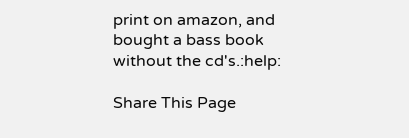print on amazon, and bought a bass book without the cd's.:help:

Share This Page